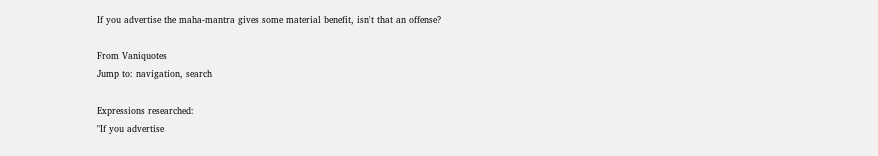If you advertise the maha-mantra gives some material benefit, isn't that an offense?

From Vaniquotes
Jump to: navigation, search

Expressions researched:
"If you advertise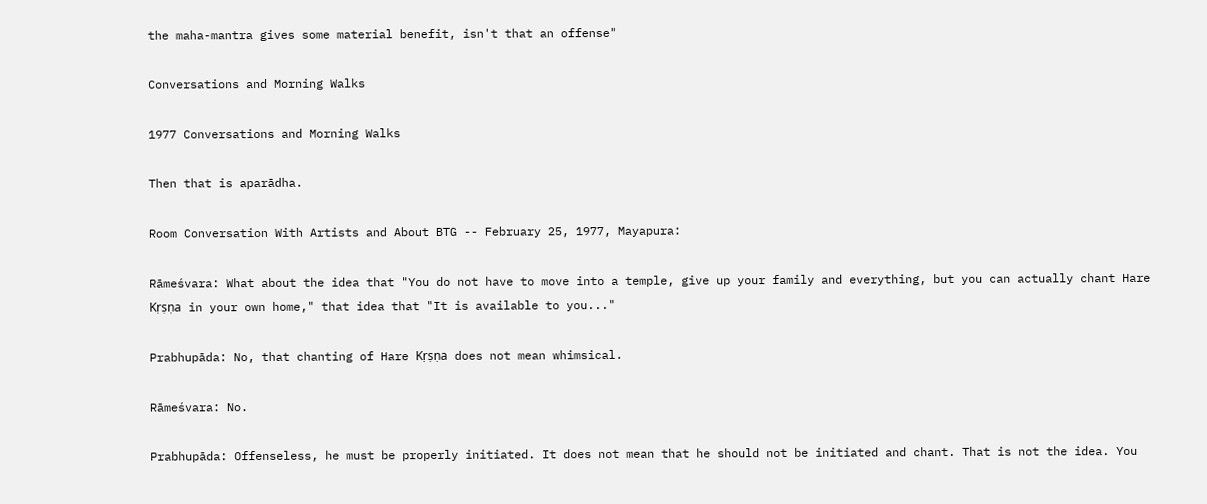the maha-mantra gives some material benefit, isn't that an offense"

Conversations and Morning Walks

1977 Conversations and Morning Walks

Then that is aparādha.

Room Conversation With Artists and About BTG -- February 25, 1977, Mayapura:

Rāmeśvara: What about the idea that "You do not have to move into a temple, give up your family and everything, but you can actually chant Hare Kṛṣṇa in your own home," that idea that "It is available to you..."

Prabhupāda: No, that chanting of Hare Kṛṣṇa does not mean whimsical.

Rāmeśvara: No.

Prabhupāda: Offenseless, he must be properly initiated. It does not mean that he should not be initiated and chant. That is not the idea. You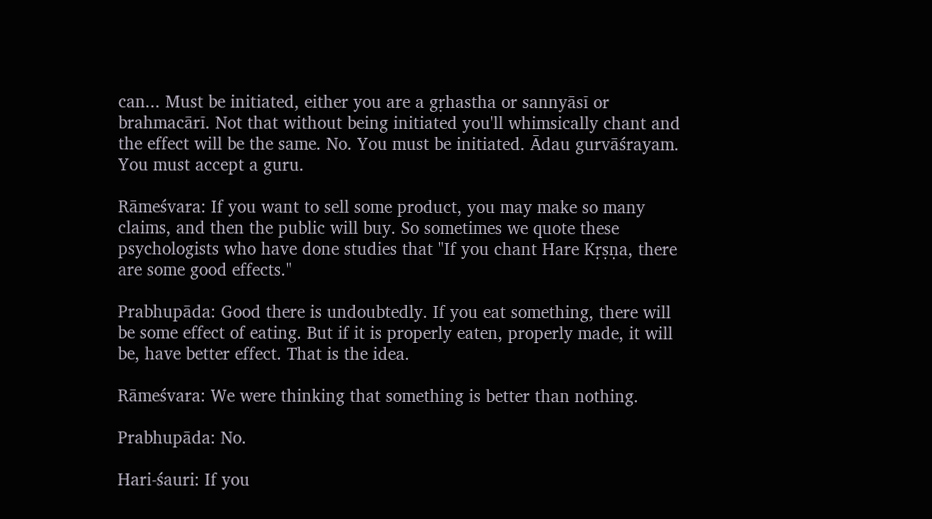can... Must be initiated, either you are a gṛhastha or sannyāsī or brahmacārī. Not that without being initiated you'll whimsically chant and the effect will be the same. No. You must be initiated. Ādau gurvāśrayam. You must accept a guru.

Rāmeśvara: If you want to sell some product, you may make so many claims, and then the public will buy. So sometimes we quote these psychologists who have done studies that "If you chant Hare Kṛṣṇa, there are some good effects."

Prabhupāda: Good there is undoubtedly. If you eat something, there will be some effect of eating. But if it is properly eaten, properly made, it will be, have better effect. That is the idea.

Rāmeśvara: We were thinking that something is better than nothing.

Prabhupāda: No.

Hari-śauri: If you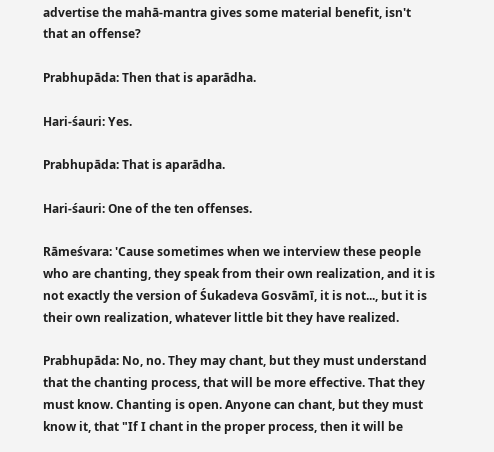advertise the mahā-mantra gives some material benefit, isn't that an offense?

Prabhupāda: Then that is aparādha.

Hari-śauri: Yes.

Prabhupāda: That is aparādha.

Hari-śauri: One of the ten offenses.

Rāmeśvara: 'Cause sometimes when we interview these people who are chanting, they speak from their own realization, and it is not exactly the version of Śukadeva Gosvāmī, it is not..., but it is their own realization, whatever little bit they have realized.

Prabhupāda: No, no. They may chant, but they must understand that the chanting process, that will be more effective. That they must know. Chanting is open. Anyone can chant, but they must know it, that "If I chant in the proper process, then it will be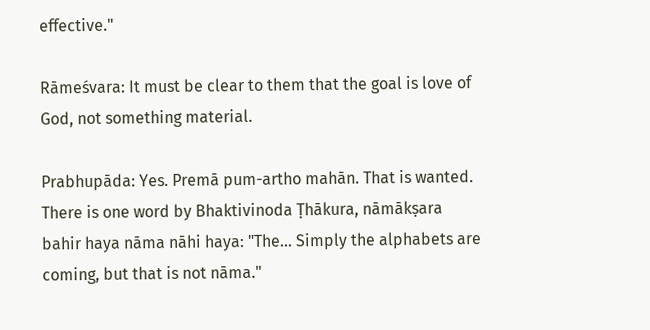effective."

Rāmeśvara: It must be clear to them that the goal is love of God, not something material.

Prabhupāda: Yes. Premā pum-artho mahān. That is wanted. There is one word by Bhaktivinoda Ṭhākura, nāmākṣara bahir haya nāma nāhi haya: "The... Simply the alphabets are coming, but that is not nāma."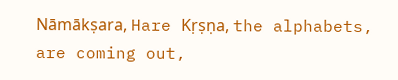Nāmākṣara, Hare Kṛṣṇa, the alphabets, are coming out,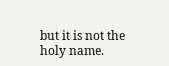but it is not the holy name.